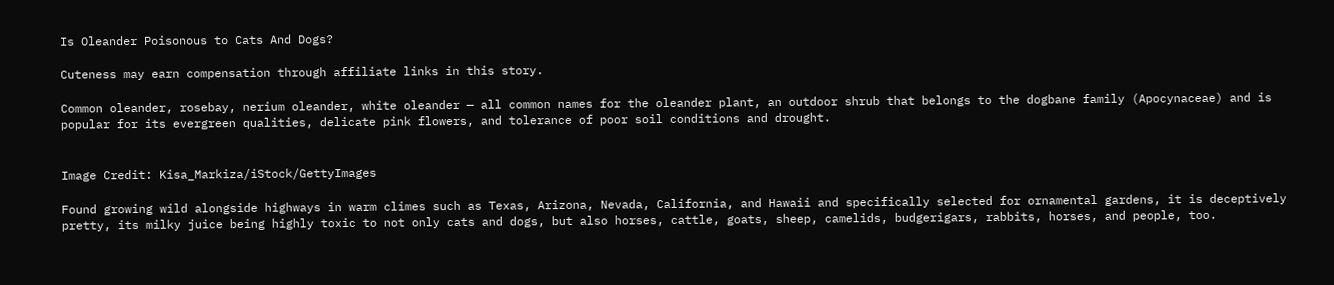Is Oleander Poisonous to Cats And Dogs?

Cuteness may earn compensation through affiliate links in this story.

Common oleander, rosebay, nerium oleander, white oleander — all common names for the oleander plant, an outdoor shrub that belongs to the dogbane family (Apocynaceae) and is popular for its evergreen qualities, delicate pink flowers, and tolerance of poor soil conditions and drought.


Image Credit: Kisa_Markiza/iStock/GettyImages

Found growing wild alongside highways in warm climes such as Texas, Arizona, Nevada, California, and Hawaii and specifically selected for ornamental gardens, it is deceptively pretty, its milky juice being highly toxic to not only cats and dogs, but also horses, cattle, goats, sheep, camelids, budgerigars, rabbits, horses, and people, too.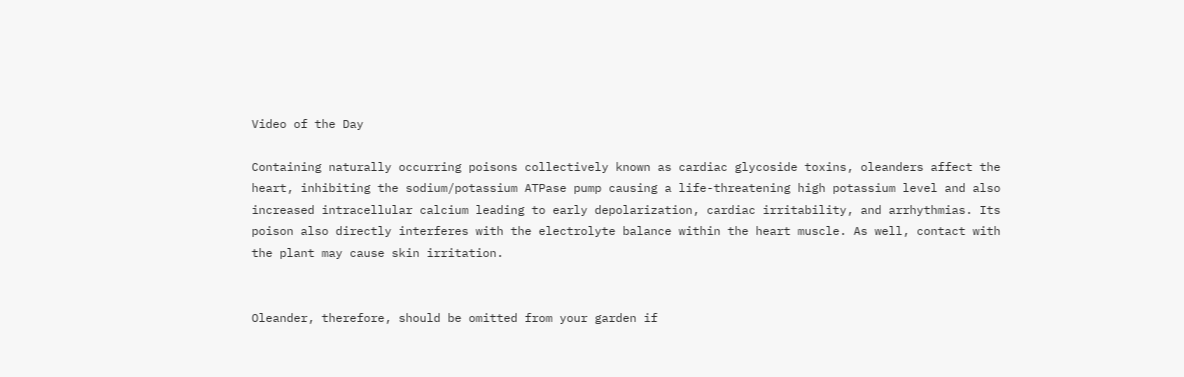Video of the Day

Containing naturally occurring poisons collectively known as cardiac glycoside toxins, oleanders affect the heart, inhibiting the sodium/potassium ATPase pump causing a life-threatening high potassium level and also increased intracellular calcium leading to early depolarization, cardiac irritability, and arrhythmias. Its poison also directly interferes with the electrolyte balance within the heart muscle. As well, contact with the plant may cause skin irritation.


Oleander, therefore, should be omitted from your garden if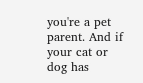you're a pet parent. And if your cat or dog has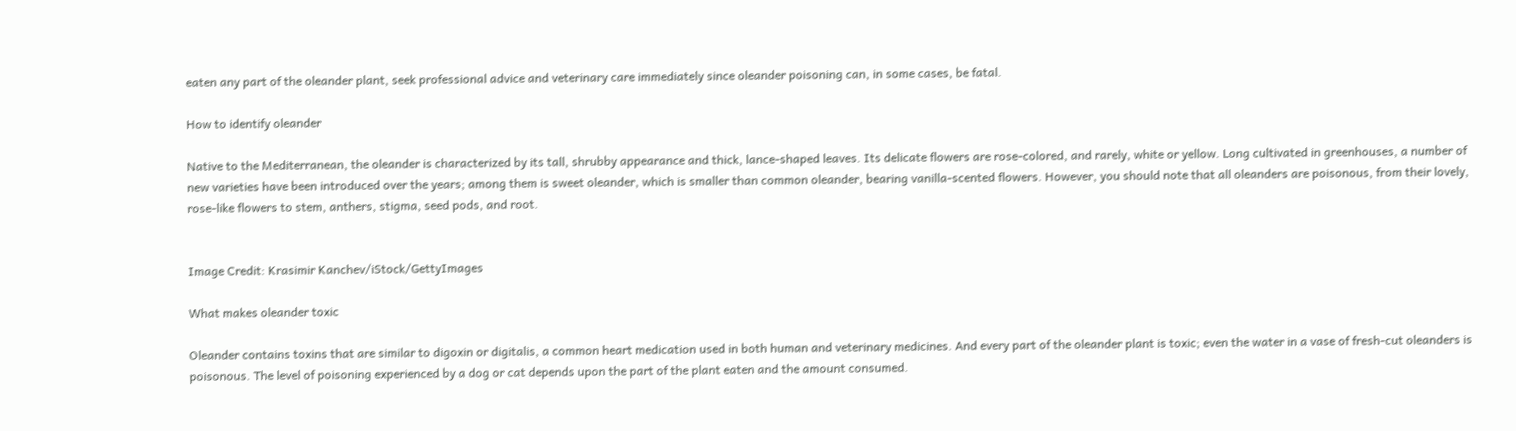eaten any part of the oleander plant, seek professional advice and veterinary care immediately since oleander poisoning can, in some cases, be fatal.

How to identify oleander

Native to the Mediterranean, the oleander is characterized by its tall, shrubby appearance and thick, lance-shaped leaves. Its delicate flowers are rose-colored, and rarely, white or yellow. Long cultivated in greenhouses, a number of new varieties have been introduced over the years; among them is sweet oleander, which is smaller than common oleander, bearing vanilla-scented flowers. However, you should note that all oleanders are poisonous, from their lovely, rose-like flowers to stem, anthers, stigma, seed pods, and root.


Image Credit: Krasimir Kanchev/iStock/GettyImages

What makes oleander toxic

Oleander contains toxins that are similar to digoxin or digitalis, a common heart medication used in both human and veterinary medicines. And every part of the oleander plant is toxic; even the water in a vase of fresh-cut oleanders is poisonous. The level of poisoning experienced by a dog or cat depends upon the part of the plant eaten and the amount consumed.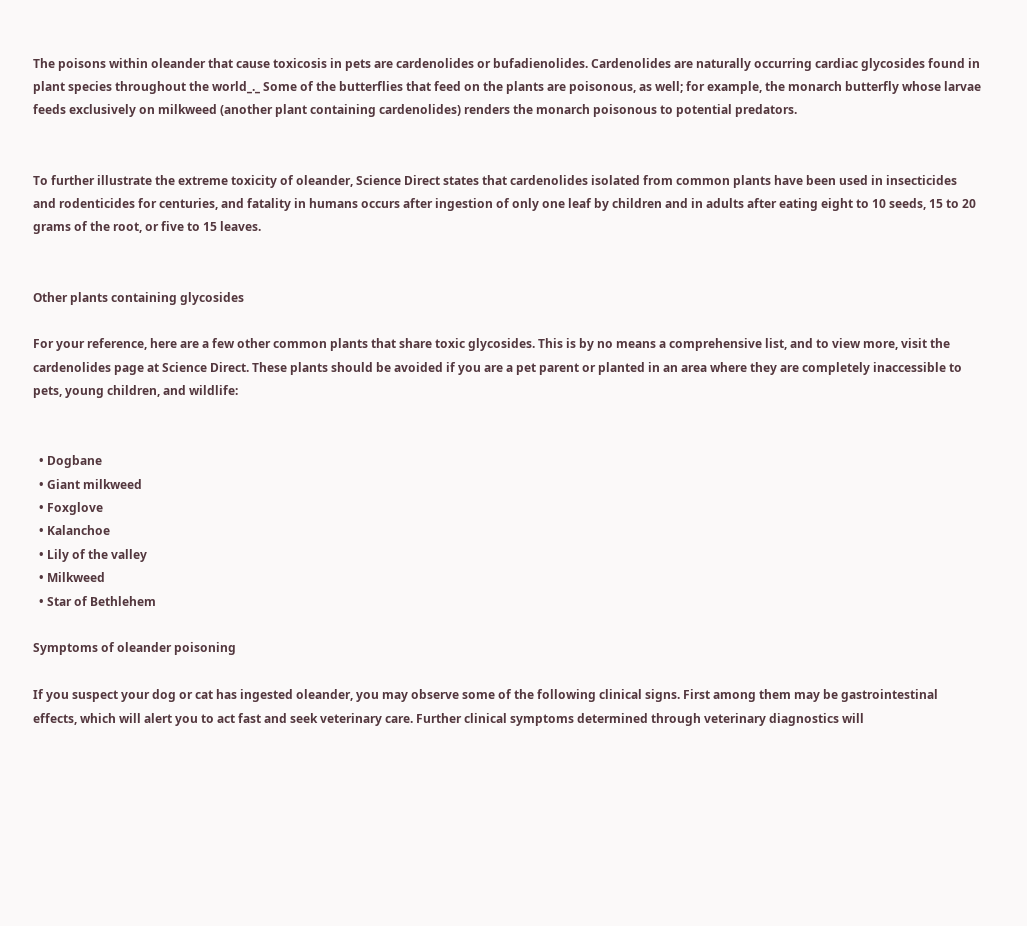The poisons within oleander that cause toxicosis in pets are cardenolides or bufadienolides. Cardenolides are naturally occurring cardiac glycosides found in plant species throughout the world_._ Some of the butterflies that feed on the plants are poisonous, as well; for example, the monarch butterfly whose larvae feeds exclusively on milkweed (another plant containing cardenolides) renders the monarch poisonous to potential predators.


To further illustrate the extreme toxicity of oleander, Science Direct states that cardenolides isolated from common plants have been used in insecticides and rodenticides for centuries, and fatality in humans occurs after ingestion of only one leaf by children and in adults after eating eight to 10 seeds, 15 to 20 grams of the root, or five to 15 leaves.


Other plants containing glycosides

For your reference, here are a few other common plants that share toxic glycosides. This is by no means a comprehensive list, and to view more, visit the cardenolides page at Science Direct. These plants should be avoided if you are a pet parent or planted in an area where they are completely inaccessible to pets, young children, and wildlife:


  • Dogbane
  • Giant milkweed
  • Foxglove
  • Kalanchoe
  • Lily of the valley
  • Milkweed
  • Star of Bethlehem

Symptoms of oleander poisoning

If you suspect your dog or cat has ingested oleander, you may observe some of the following clinical signs. First among them may be gastrointestinal effects, which will alert you to act fast and seek veterinary care. Further clinical symptoms determined through veterinary diagnostics will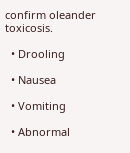confirm oleander toxicosis.

  • Drooling

  • Nausea

  • Vomiting

  • Abnormal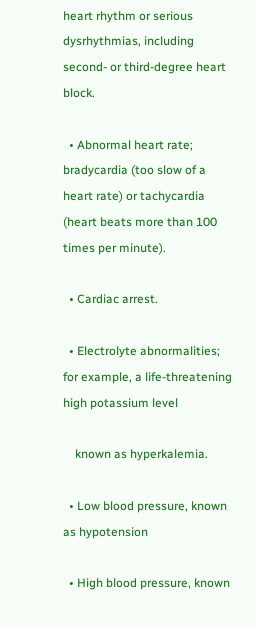heart rhythm or serious dysrhythmias, including second- or third-degree heart block.

  • Abnormal heart rate; bradycardia (too slow of a heart rate) or tachycardia (heart beats more than 100 times per minute).

  • Cardiac arrest.

  • Electrolyte abnormalities; for example, a life-threatening high potassium level

    known as hyperkalemia.

  • Low blood pressure, known as hypotension

  • High blood pressure, known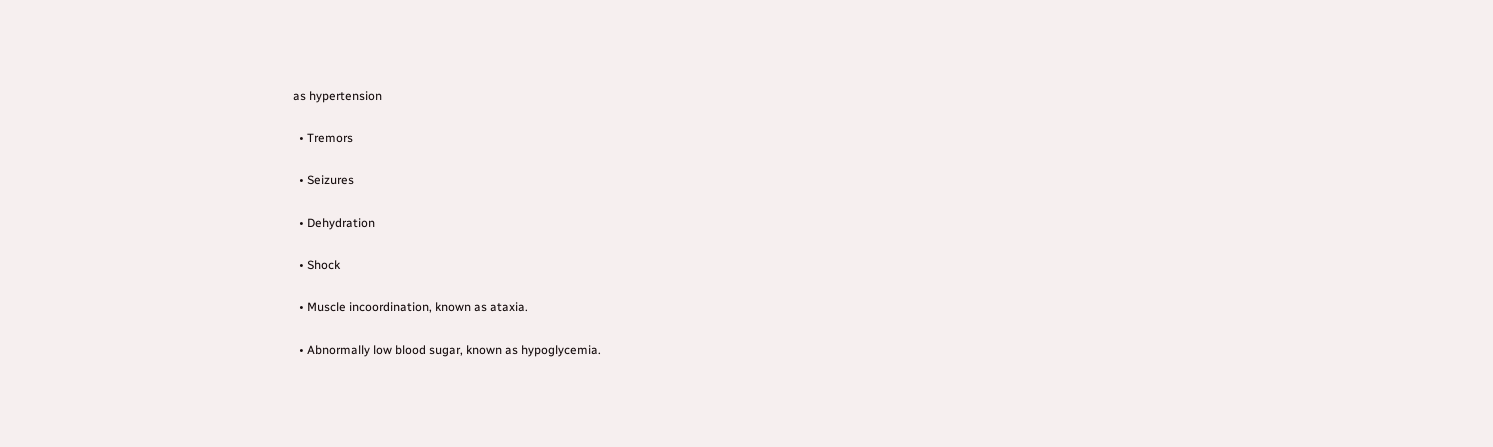as hypertension

  • Tremors

  • Seizures

  • Dehydration

  • Shock

  • Muscle incoordination, known as ataxia.

  • Abnormally low blood sugar, known as hypoglycemia.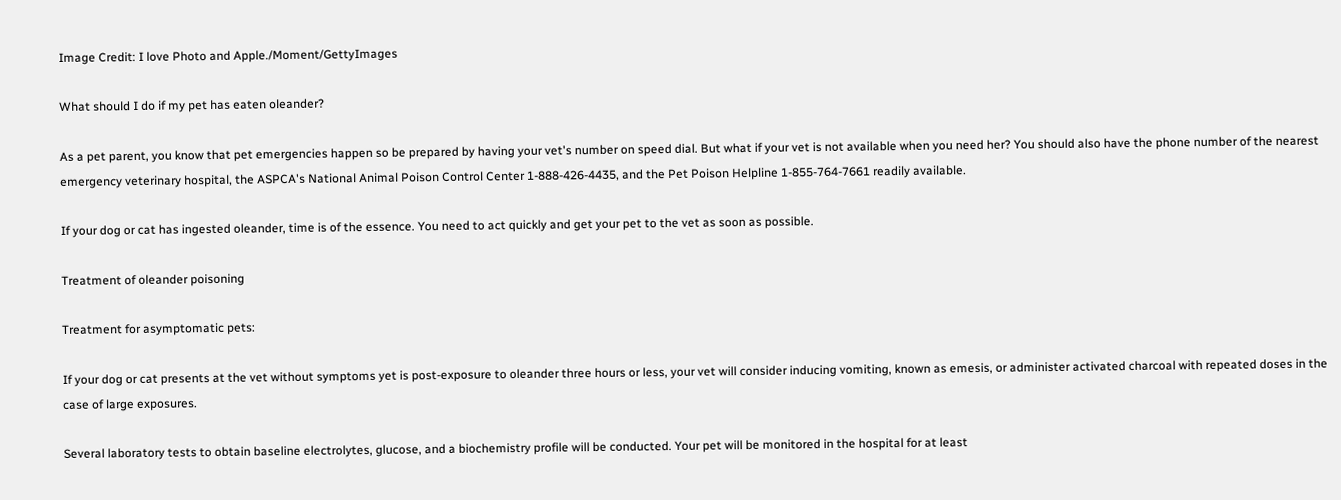Image Credit: I love Photo and Apple./Moment/GettyImages

What should I do if my pet has eaten oleander?

As a pet parent, you know that pet emergencies happen so be prepared by having your vet's number on speed dial. But what if your vet is not available when you need her? You should also have the phone number of the nearest emergency veterinary hospital, the ASPCA's National Animal Poison Control Center 1-888-426-4435, and the Pet Poison Helpline 1-855-764-7661 readily available.

If your dog or cat has ingested oleander, time is of the essence. You need to act quickly and get your pet to the vet as soon as possible.

Treatment of oleander poisoning

Treatment for asymptomatic pets:

If your dog or cat presents at the vet without symptoms yet is post-exposure to oleander three hours or less, your vet will consider inducing vomiting, known as emesis, or administer activated charcoal with repeated doses in the case of large exposures.

Several laboratory tests to obtain baseline electrolytes, glucose, and a biochemistry profile will be conducted. Your pet will be monitored in the hospital for at least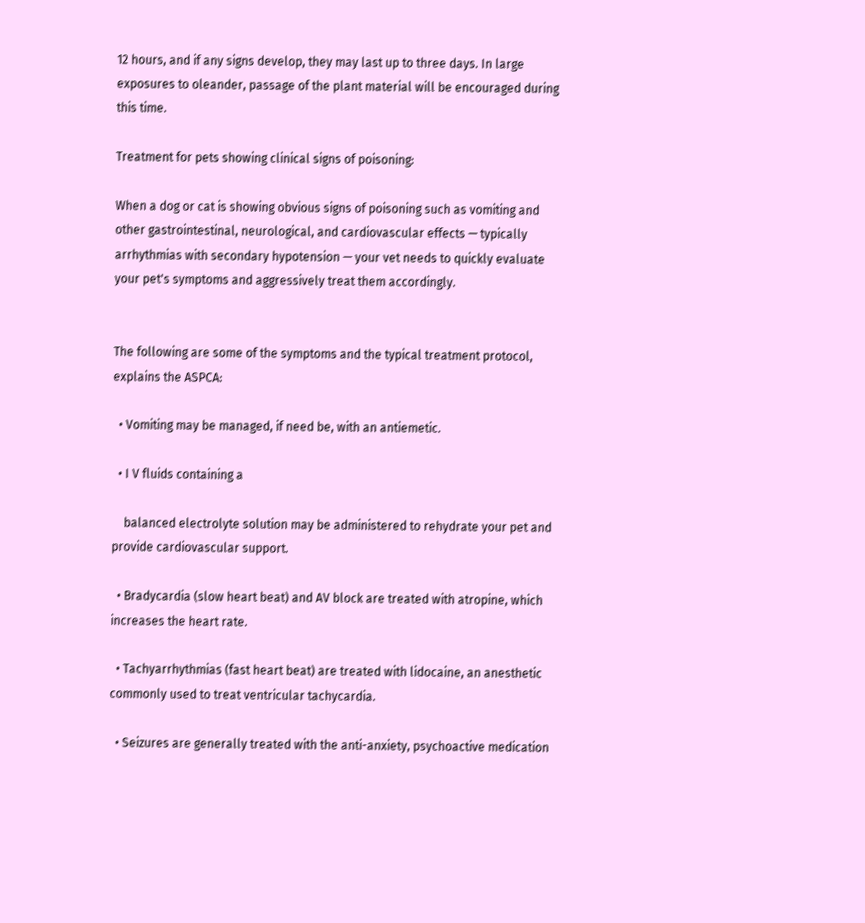12 hours, and if any signs develop, they may last up to three days. In large exposures to oleander, passage of the plant material will be encouraged during this time.

Treatment for pets showing clinical signs of poisoning:

When a dog or cat is showing obvious signs of poisoning such as vomiting and other gastrointestinal, neurological, and cardiovascular effects — typically arrhythmias with secondary hypotension — your vet needs to quickly evaluate your pet's symptoms and aggressively treat them accordingly.


The following are some of the symptoms and the typical treatment protocol, explains the ASPCA:

  • Vomiting may be managed, if need be, with an antiemetic.

  • I V fluids containing a

    balanced electrolyte solution may be administered to rehydrate your pet and provide cardiovascular support.

  • Bradycardia (slow heart beat) and AV block are treated with atropine, which increases the heart rate.

  • Tachyarrhythmias (fast heart beat) are treated with lidocaine, an anesthetic commonly used to treat ventricular tachycardia.

  • Seizures are generally treated with the anti-anxiety, psychoactive medication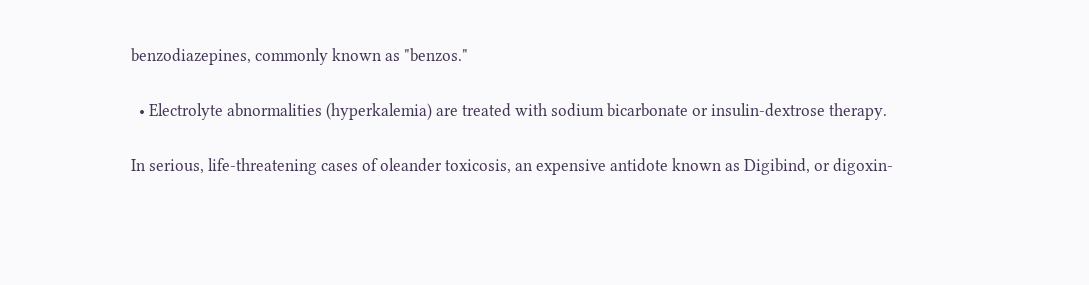benzodiazepines, commonly known as "benzos."

  • Electrolyte abnormalities (hyperkalemia) are treated with sodium bicarbonate or insulin-dextrose therapy.

In serious, life-threatening cases of oleander toxicosis, an expensive antidote known as Digibind, or digoxin-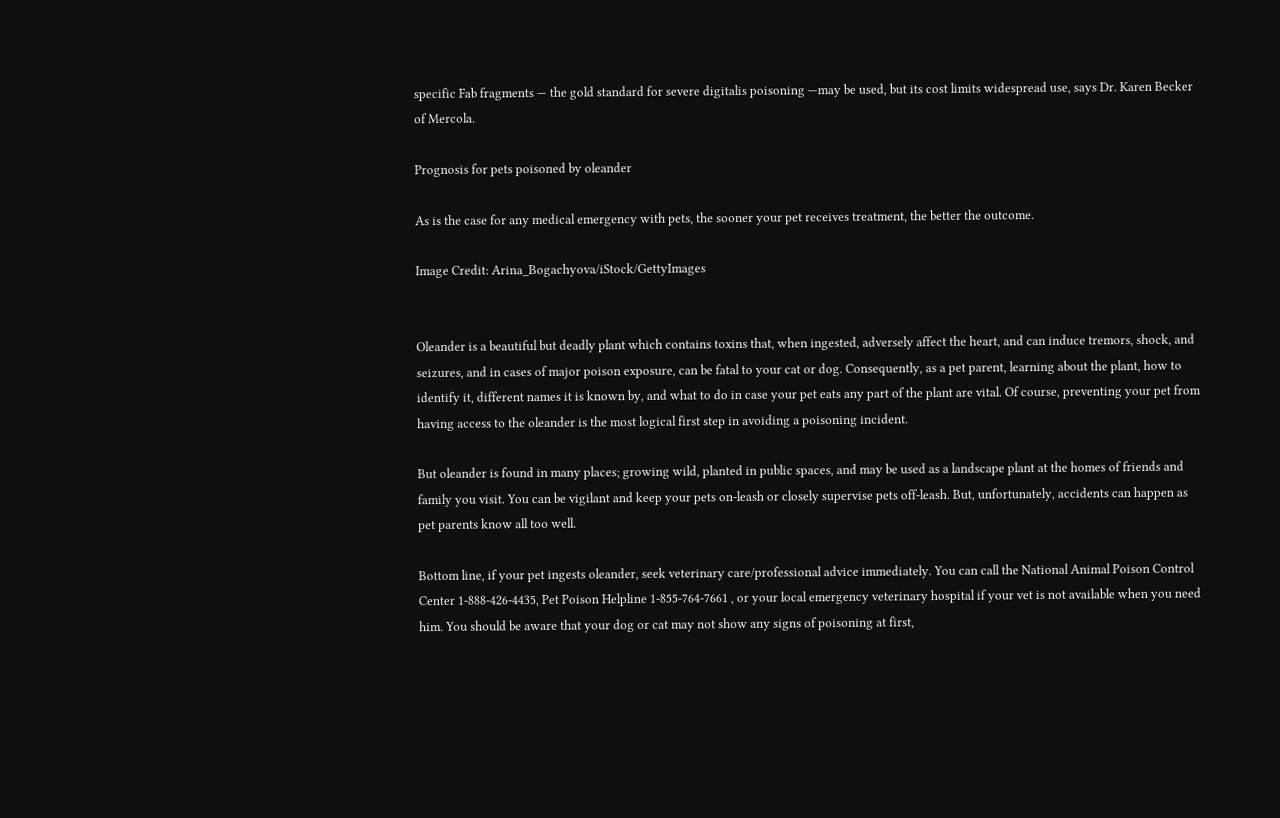specific Fab fragments — the gold standard for severe digitalis poisoning —may be used, but its cost limits widespread use, says Dr. Karen Becker of Mercola.

Prognosis for pets poisoned by oleander

As is the case for any medical emergency with pets, the sooner your pet receives treatment, the better the outcome.

Image Credit: Arina_Bogachyova/iStock/GettyImages


Oleander is a beautiful but deadly plant which contains toxins that, when ingested, adversely affect the heart, and can induce tremors, shock, and seizures, and in cases of major poison exposure, can be fatal to your cat or dog. Consequently, as a pet parent, learning about the plant, how to identify it, different names it is known by, and what to do in case your pet eats any part of the plant are vital. Of course, preventing your pet from having access to the oleander is the most logical first step in avoiding a poisoning incident.

But oleander is found in many places; growing wild, planted in public spaces, and may be used as a landscape plant at the homes of friends and family you visit. You can be vigilant and keep your pets on-leash or closely supervise pets off-leash. But, unfortunately, accidents can happen as pet parents know all too well.

Bottom line, if your pet ingests oleander, seek veterinary care/professional advice immediately. You can call the National Animal Poison Control Center 1-888-426-4435, Pet Poison Helpline 1-855-764-7661 , or your local emergency veterinary hospital if your vet is not available when you need him. You should be aware that your dog or cat may not show any signs of poisoning at first,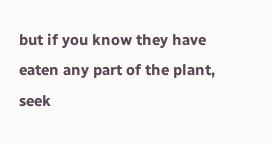but if you know they have eaten any part of the plant, seek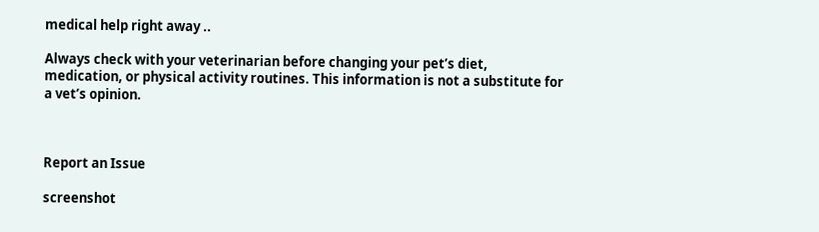medical help right away ..

Always check with your veterinarian before changing your pet’s diet, medication, or physical activity routines. This information is not a substitute for a vet’s opinion.



Report an Issue

screenshot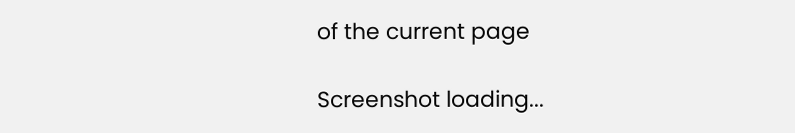of the current page

Screenshot loading...